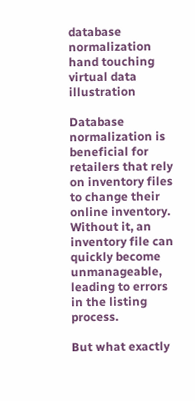database normalization hand touching virtual data illustration

Database normalization is beneficial for retailers that rely on inventory files to change their online inventory. Without it, an inventory file can quickly become unmanageable, leading to errors in the listing process.

But what exactly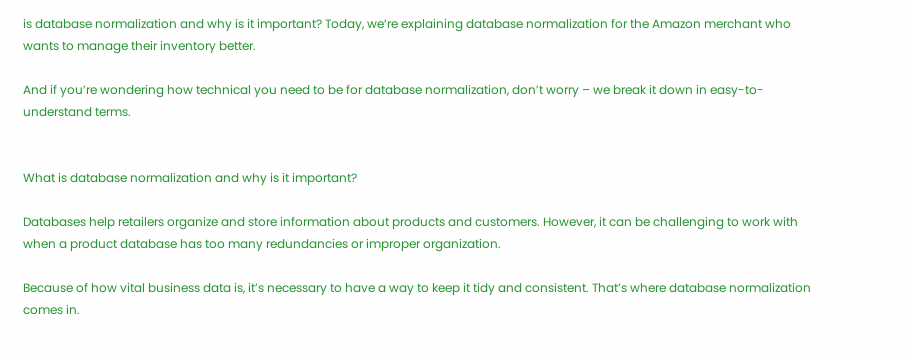is database normalization and why is it important? Today, we’re explaining database normalization for the Amazon merchant who wants to manage their inventory better.

And if you’re wondering how technical you need to be for database normalization, don’t worry – we break it down in easy-to-understand terms.


What is database normalization and why is it important?

Databases help retailers organize and store information about products and customers. However, it can be challenging to work with when a product database has too many redundancies or improper organization.

Because of how vital business data is, it’s necessary to have a way to keep it tidy and consistent. That’s where database normalization comes in.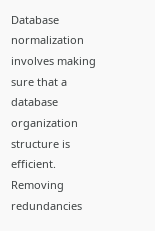Database normalization involves making sure that a database organization structure is efficient. Removing redundancies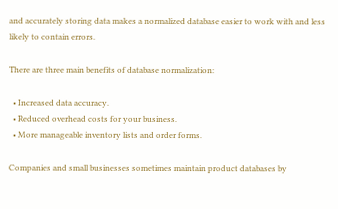and accurately storing data makes a normalized database easier to work with and less likely to contain errors.

There are three main benefits of database normalization:

  • Increased data accuracy.
  • Reduced overhead costs for your business.
  • More manageable inventory lists and order forms.

Companies and small businesses sometimes maintain product databases by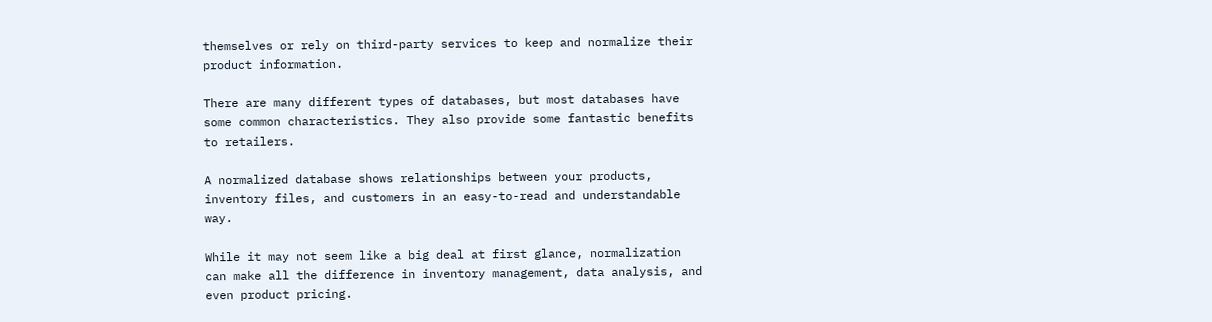themselves or rely on third-party services to keep and normalize their product information.

There are many different types of databases, but most databases have some common characteristics. They also provide some fantastic benefits to retailers.

A normalized database shows relationships between your products, inventory files, and customers in an easy-to-read and understandable way.

While it may not seem like a big deal at first glance, normalization can make all the difference in inventory management, data analysis, and even product pricing.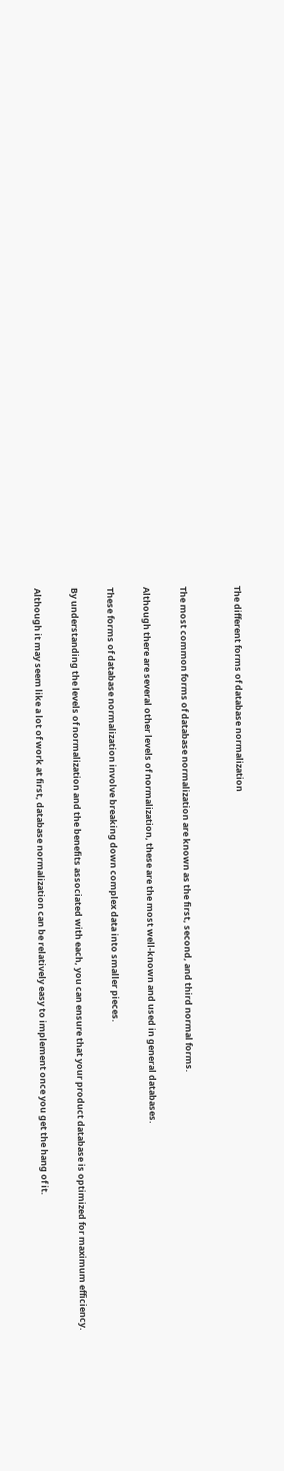The different forms of database normalization


The most common forms of database normalization are known as the first, second, and third normal forms.

Although there are several other levels of normalization, these are the most well-known and used in general databases.

These forms of database normalization involve breaking down complex data into smaller pieces.

By understanding the levels of normalization and the benefits associated with each, you can ensure that your product database is optimized for maximum efficiency.

Although it may seem like a lot of work at first, database normalization can be relatively easy to implement once you get the hang of it.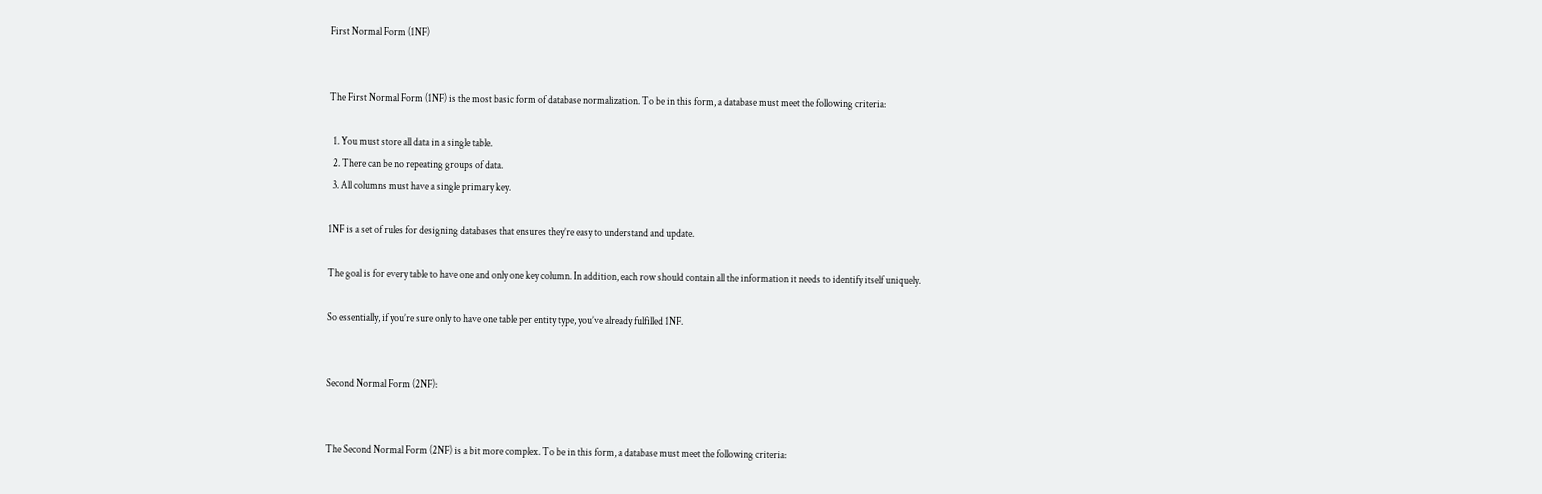First Normal Form (1NF)


The First Normal Form (1NF) is the most basic form of database normalization. To be in this form, a database must meet the following criteria:

  1. You must store all data in a single table.
  2. There can be no repeating groups of data.
  3. All columns must have a single primary key.

1NF is a set of rules for designing databases that ensures they’re easy to understand and update.

The goal is for every table to have one and only one key column. In addition, each row should contain all the information it needs to identify itself uniquely.

So essentially, if you’re sure only to have one table per entity type, you’ve already fulfilled 1NF.


Second Normal Form (2NF):


The Second Normal Form (2NF) is a bit more complex. To be in this form, a database must meet the following criteria: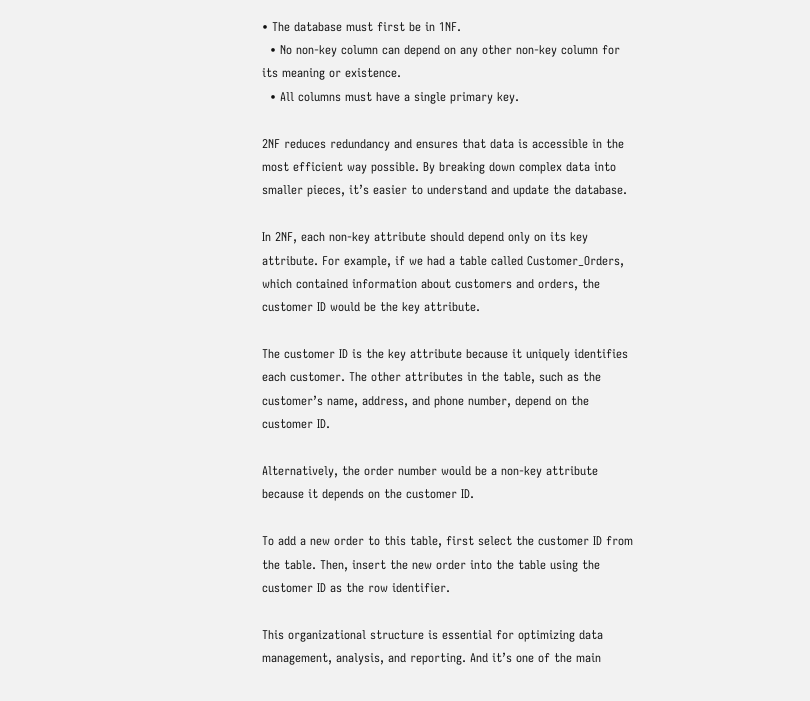• The database must first be in 1NF.
  • No non-key column can depend on any other non-key column for its meaning or existence.
  • All columns must have a single primary key.

2NF reduces redundancy and ensures that data is accessible in the most efficient way possible. By breaking down complex data into smaller pieces, it’s easier to understand and update the database.

In 2NF, each non-key attribute should depend only on its key attribute. For example, if we had a table called Customer_Orders, which contained information about customers and orders, the customer ID would be the key attribute.

The customer ID is the key attribute because it uniquely identifies each customer. The other attributes in the table, such as the customer’s name, address, and phone number, depend on the customer ID.

Alternatively, the order number would be a non-key attribute because it depends on the customer ID.

To add a new order to this table, first select the customer ID from the table. Then, insert the new order into the table using the customer ID as the row identifier.

This organizational structure is essential for optimizing data management, analysis, and reporting. And it’s one of the main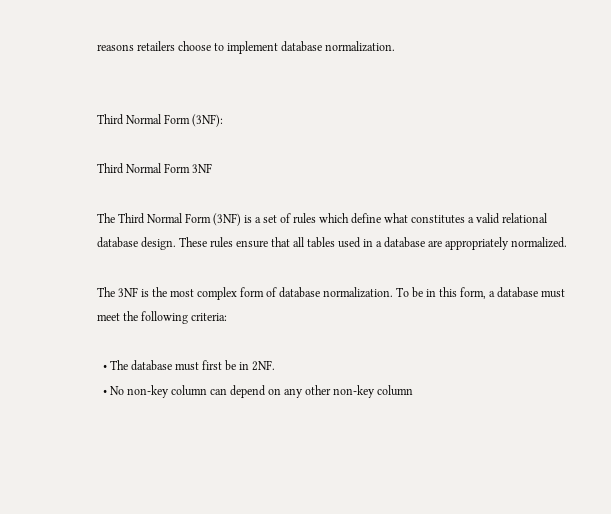reasons retailers choose to implement database normalization.


Third Normal Form (3NF):

Third Normal Form 3NF

The Third Normal Form (3NF) is a set of rules which define what constitutes a valid relational database design. These rules ensure that all tables used in a database are appropriately normalized.

The 3NF is the most complex form of database normalization. To be in this form, a database must meet the following criteria:

  • The database must first be in 2NF.
  • No non-key column can depend on any other non-key column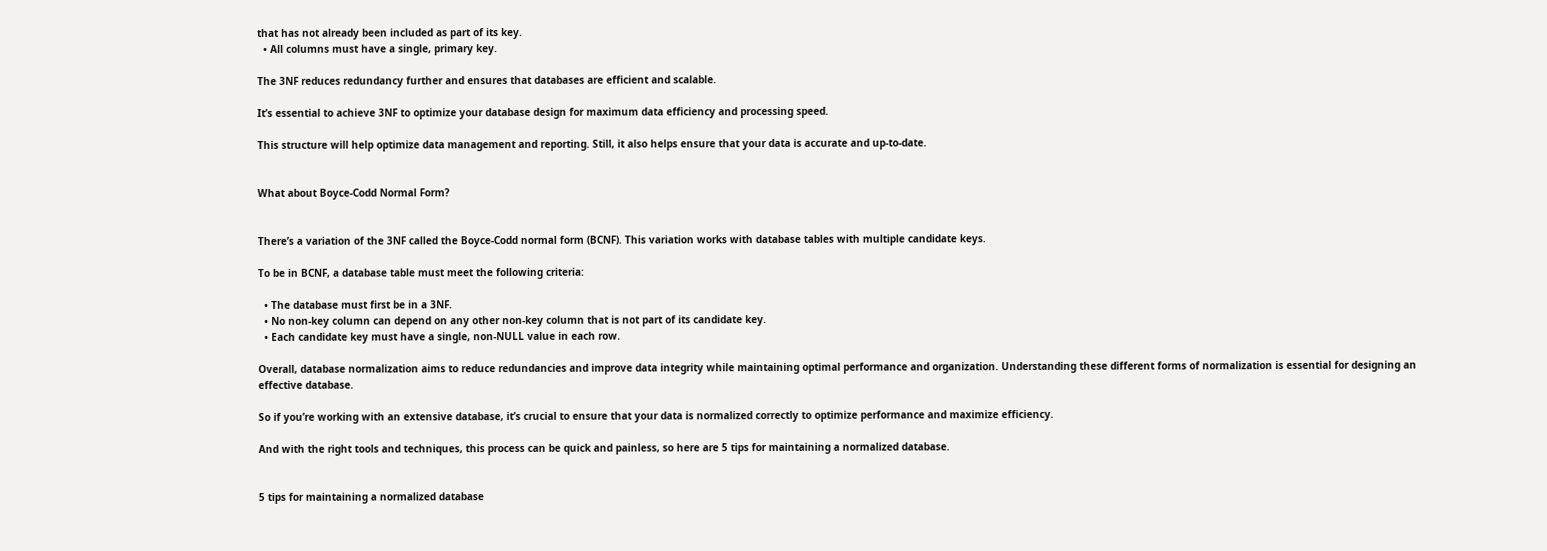that has not already been included as part of its key.
  • All columns must have a single, primary key.

The 3NF reduces redundancy further and ensures that databases are efficient and scalable.

It’s essential to achieve 3NF to optimize your database design for maximum data efficiency and processing speed.

This structure will help optimize data management and reporting. Still, it also helps ensure that your data is accurate and up-to-date.


What about Boyce-Codd Normal Form?


There’s a variation of the 3NF called the Boyce-Codd normal form (BCNF). This variation works with database tables with multiple candidate keys.

To be in BCNF, a database table must meet the following criteria:

  • The database must first be in a 3NF.
  • No non-key column can depend on any other non-key column that is not part of its candidate key.
  • Each candidate key must have a single, non-NULL value in each row.

Overall, database normalization aims to reduce redundancies and improve data integrity while maintaining optimal performance and organization. Understanding these different forms of normalization is essential for designing an effective database.

So if you’re working with an extensive database, it’s crucial to ensure that your data is normalized correctly to optimize performance and maximize efficiency.

And with the right tools and techniques, this process can be quick and painless, so here are 5 tips for maintaining a normalized database.


5 tips for maintaining a normalized database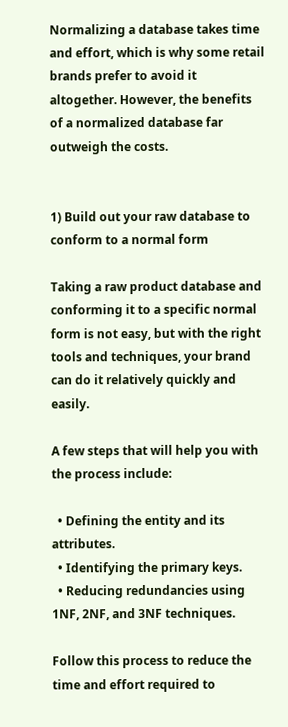Normalizing a database takes time and effort, which is why some retail brands prefer to avoid it altogether. However, the benefits of a normalized database far outweigh the costs.


1) Build out your raw database to conform to a normal form

Taking a raw product database and conforming it to a specific normal form is not easy, but with the right tools and techniques, your brand can do it relatively quickly and easily.

A few steps that will help you with the process include:

  • Defining the entity and its attributes.
  • Identifying the primary keys.
  • Reducing redundancies using 1NF, 2NF, and 3NF techniques.

Follow this process to reduce the time and effort required to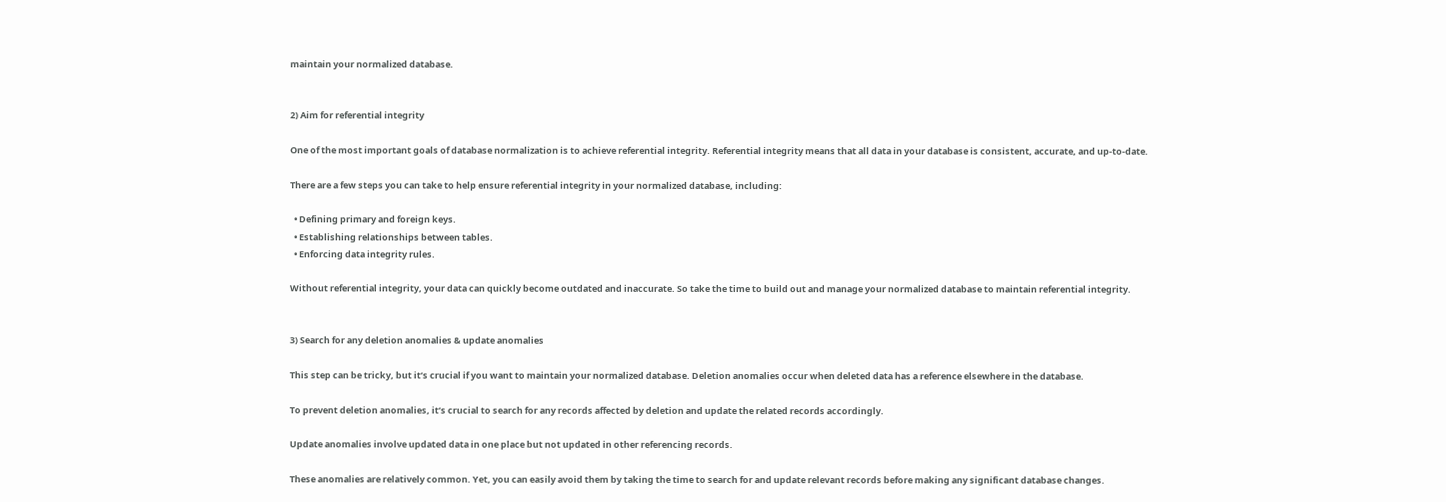maintain your normalized database.


2) Aim for referential integrity

One of the most important goals of database normalization is to achieve referential integrity. Referential integrity means that all data in your database is consistent, accurate, and up-to-date.

There are a few steps you can take to help ensure referential integrity in your normalized database, including:

  • Defining primary and foreign keys.
  • Establishing relationships between tables.
  • Enforcing data integrity rules.

Without referential integrity, your data can quickly become outdated and inaccurate. So take the time to build out and manage your normalized database to maintain referential integrity.


3) Search for any deletion anomalies & update anomalies

This step can be tricky, but it’s crucial if you want to maintain your normalized database. Deletion anomalies occur when deleted data has a reference elsewhere in the database.

To prevent deletion anomalies, it’s crucial to search for any records affected by deletion and update the related records accordingly.

Update anomalies involve updated data in one place but not updated in other referencing records.

These anomalies are relatively common. Yet, you can easily avoid them by taking the time to search for and update relevant records before making any significant database changes.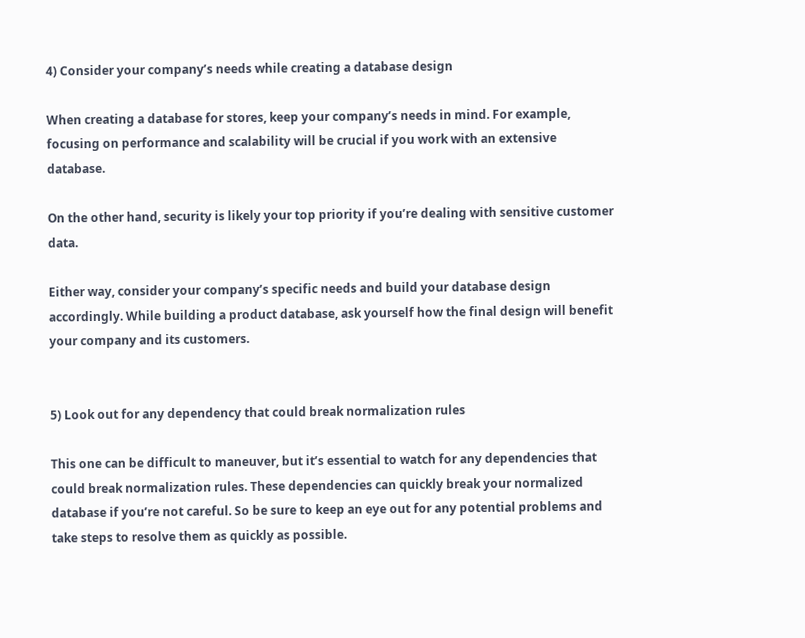4) Consider your company’s needs while creating a database design

When creating a database for stores, keep your company’s needs in mind. For example, focusing on performance and scalability will be crucial if you work with an extensive database.

On the other hand, security is likely your top priority if you’re dealing with sensitive customer data.

Either way, consider your company’s specific needs and build your database design accordingly. While building a product database, ask yourself how the final design will benefit your company and its customers.


5) Look out for any dependency that could break normalization rules

This one can be difficult to maneuver, but it’s essential to watch for any dependencies that could break normalization rules. These dependencies can quickly break your normalized database if you’re not careful. So be sure to keep an eye out for any potential problems and take steps to resolve them as quickly as possible.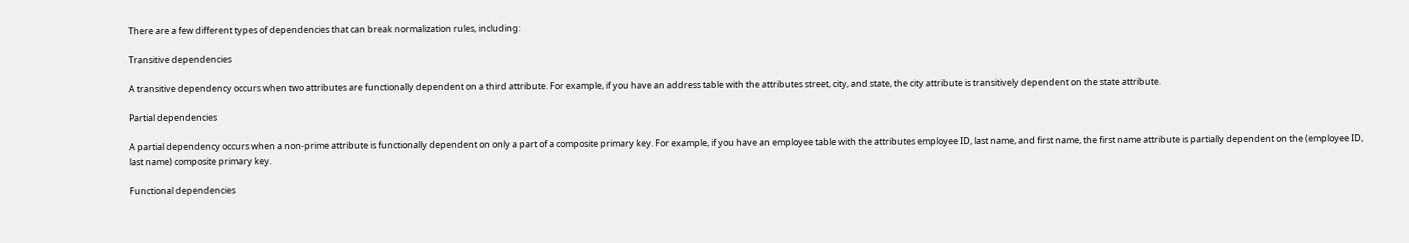There are a few different types of dependencies that can break normalization rules, including:

Transitive dependencies

A transitive dependency occurs when two attributes are functionally dependent on a third attribute. For example, if you have an address table with the attributes street, city, and state, the city attribute is transitively dependent on the state attribute.

Partial dependencies

A partial dependency occurs when a non-prime attribute is functionally dependent on only a part of a composite primary key. For example, if you have an employee table with the attributes employee ID, last name, and first name, the first name attribute is partially dependent on the (employee ID, last name) composite primary key.

Functional dependencies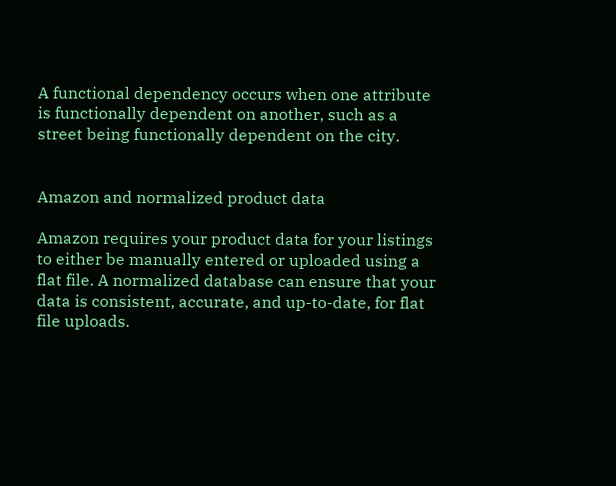A functional dependency occurs when one attribute is functionally dependent on another, such as a street being functionally dependent on the city.


Amazon and normalized product data

Amazon requires your product data for your listings to either be manually entered or uploaded using a flat file. A normalized database can ensure that your data is consistent, accurate, and up-to-date, for flat file uploads.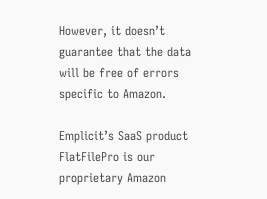However, it doesn’t guarantee that the data will be free of errors specific to Amazon.

Emplicit’s SaaS product FlatFilePro is our proprietary Amazon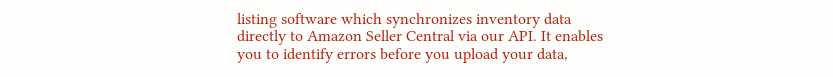listing software which synchronizes inventory data directly to Amazon Seller Central via our API. It enables you to identify errors before you upload your data,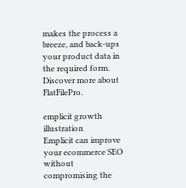makes the process a breeze, and back-ups your product data in the required form. Discover more about FlatFilePro.

emplicit growth illustration
Emplicit can improve your ecommerce SEO without compromising the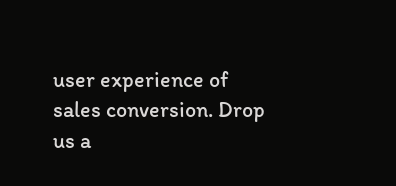user experience of sales conversion. Drop us a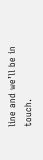line and we’ll be in touch.